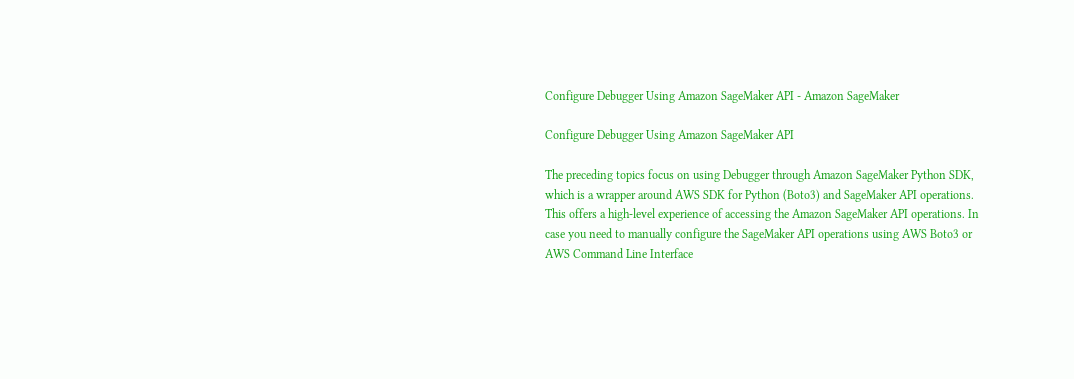Configure Debugger Using Amazon SageMaker API - Amazon SageMaker

Configure Debugger Using Amazon SageMaker API

The preceding topics focus on using Debugger through Amazon SageMaker Python SDK, which is a wrapper around AWS SDK for Python (Boto3) and SageMaker API operations. This offers a high-level experience of accessing the Amazon SageMaker API operations. In case you need to manually configure the SageMaker API operations using AWS Boto3 or AWS Command Line Interface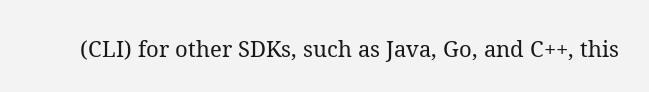(CLI) for other SDKs, such as Java, Go, and C++, this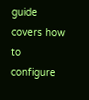guide covers how to configure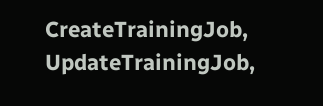CreateTrainingJob, UpdateTrainingJob,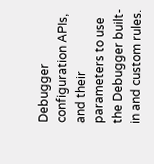Debugger configuration APIs, and their parameters to use the Debugger built-in and custom rules.